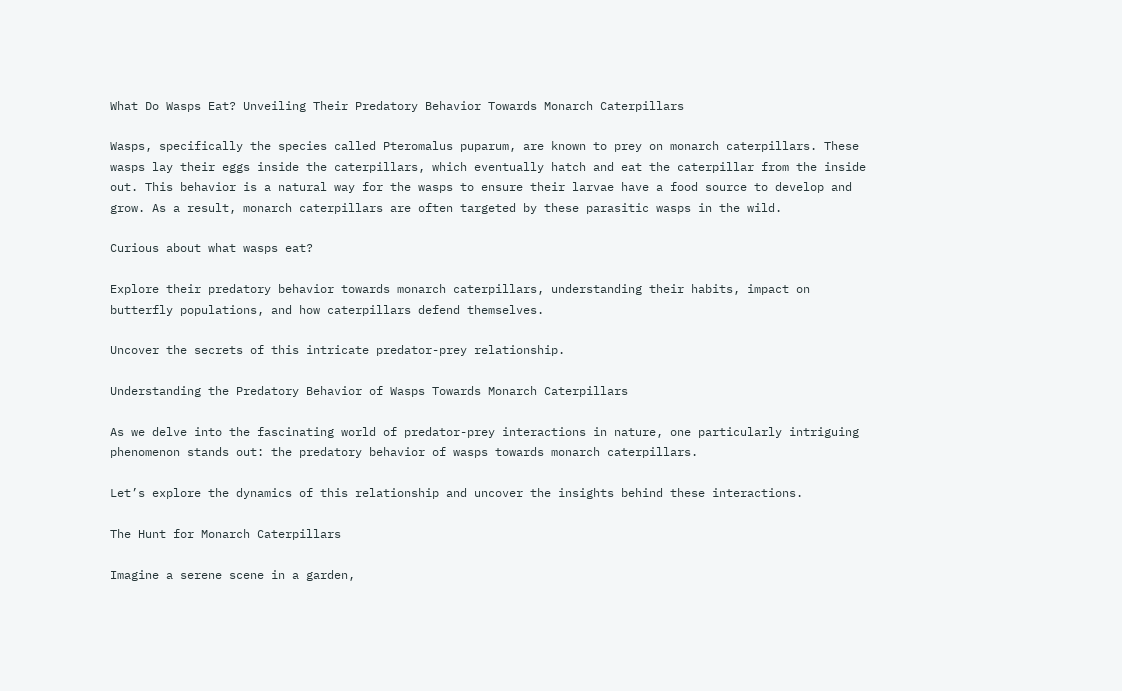What Do Wasps Eat? Unveiling Their Predatory Behavior Towards Monarch Caterpillars

Wasps, specifically the species called Pteromalus puparum, are known to prey on monarch caterpillars. These wasps lay their eggs inside the caterpillars, which eventually hatch and eat the caterpillar from the inside out. This behavior is a natural way for the wasps to ensure their larvae have a food source to develop and grow. As a result, monarch caterpillars are often targeted by these parasitic wasps in the wild.

Curious about what wasps eat?

Explore their predatory behavior towards monarch caterpillars, understanding their habits, impact on butterfly populations, and how caterpillars defend themselves.

Uncover the secrets of this intricate predator-prey relationship.

Understanding the Predatory Behavior of Wasps Towards Monarch Caterpillars

As we delve into the fascinating world of predator-prey interactions in nature, one particularly intriguing phenomenon stands out: the predatory behavior of wasps towards monarch caterpillars.

Let’s explore the dynamics of this relationship and uncover the insights behind these interactions.

The Hunt for Monarch Caterpillars

Imagine a serene scene in a garden,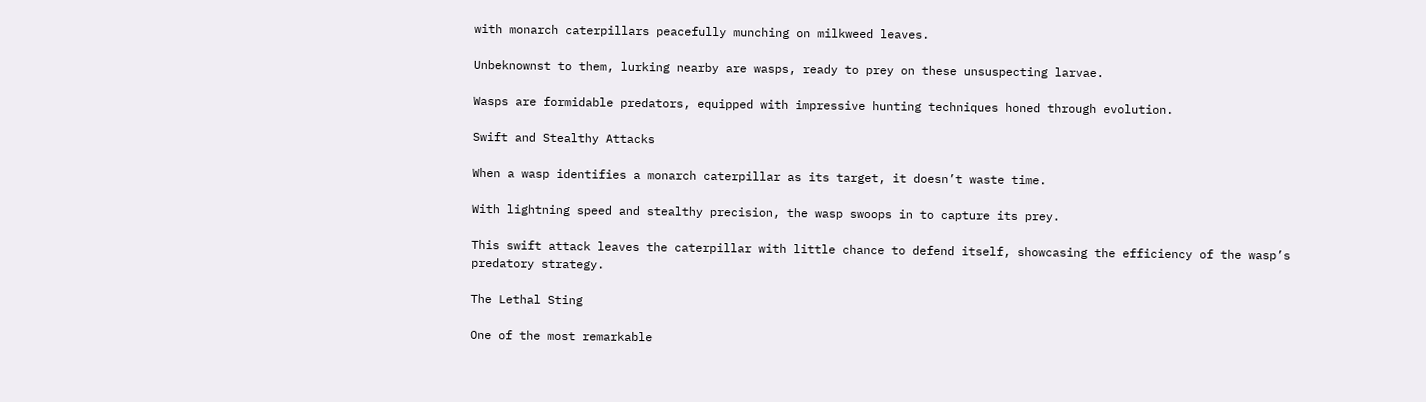with monarch caterpillars peacefully munching on milkweed leaves.

Unbeknownst to them, lurking nearby are wasps, ready to prey on these unsuspecting larvae.

Wasps are formidable predators, equipped with impressive hunting techniques honed through evolution.

Swift and Stealthy Attacks

When a wasp identifies a monarch caterpillar as its target, it doesn’t waste time.

With lightning speed and stealthy precision, the wasp swoops in to capture its prey.

This swift attack leaves the caterpillar with little chance to defend itself, showcasing the efficiency of the wasp’s predatory strategy.

The Lethal Sting

One of the most remarkable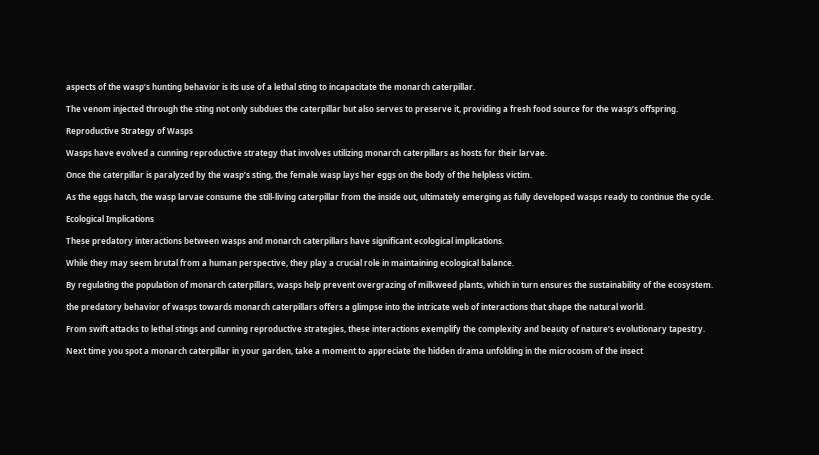aspects of the wasp’s hunting behavior is its use of a lethal sting to incapacitate the monarch caterpillar.

The venom injected through the sting not only subdues the caterpillar but also serves to preserve it, providing a fresh food source for the wasp’s offspring.

Reproductive Strategy of Wasps

Wasps have evolved a cunning reproductive strategy that involves utilizing monarch caterpillars as hosts for their larvae.

Once the caterpillar is paralyzed by the wasp’s sting, the female wasp lays her eggs on the body of the helpless victim.

As the eggs hatch, the wasp larvae consume the still-living caterpillar from the inside out, ultimately emerging as fully developed wasps ready to continue the cycle.

Ecological Implications

These predatory interactions between wasps and monarch caterpillars have significant ecological implications.

While they may seem brutal from a human perspective, they play a crucial role in maintaining ecological balance.

By regulating the population of monarch caterpillars, wasps help prevent overgrazing of milkweed plants, which in turn ensures the sustainability of the ecosystem.

the predatory behavior of wasps towards monarch caterpillars offers a glimpse into the intricate web of interactions that shape the natural world.

From swift attacks to lethal stings and cunning reproductive strategies, these interactions exemplify the complexity and beauty of nature’s evolutionary tapestry.

Next time you spot a monarch caterpillar in your garden, take a moment to appreciate the hidden drama unfolding in the microcosm of the insect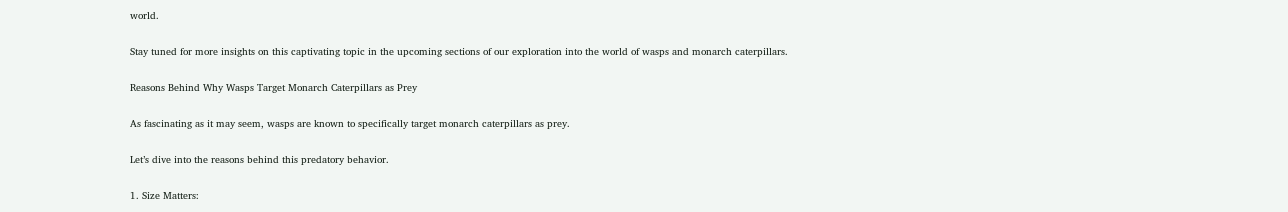world.

Stay tuned for more insights on this captivating topic in the upcoming sections of our exploration into the world of wasps and monarch caterpillars.

Reasons Behind Why Wasps Target Monarch Caterpillars as Prey

As fascinating as it may seem, wasps are known to specifically target monarch caterpillars as prey.

Let’s dive into the reasons behind this predatory behavior.

1. Size Matters: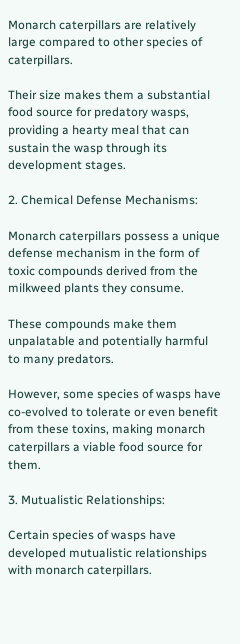Monarch caterpillars are relatively large compared to other species of caterpillars.

Their size makes them a substantial food source for predatory wasps, providing a hearty meal that can sustain the wasp through its development stages.

2. Chemical Defense Mechanisms:

Monarch caterpillars possess a unique defense mechanism in the form of toxic compounds derived from the milkweed plants they consume.

These compounds make them unpalatable and potentially harmful to many predators.

However, some species of wasps have co-evolved to tolerate or even benefit from these toxins, making monarch caterpillars a viable food source for them.

3. Mutualistic Relationships:

Certain species of wasps have developed mutualistic relationships with monarch caterpillars.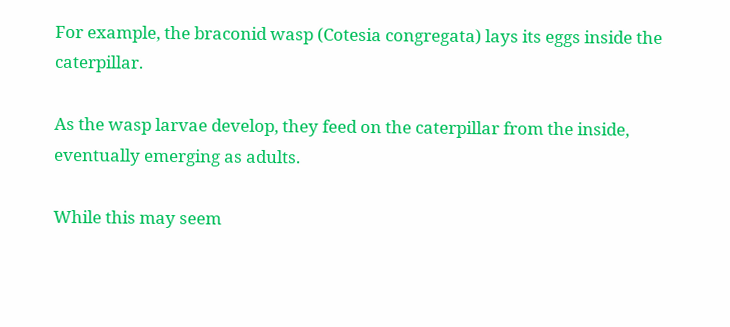For example, the braconid wasp (Cotesia congregata) lays its eggs inside the caterpillar.

As the wasp larvae develop, they feed on the caterpillar from the inside, eventually emerging as adults.

While this may seem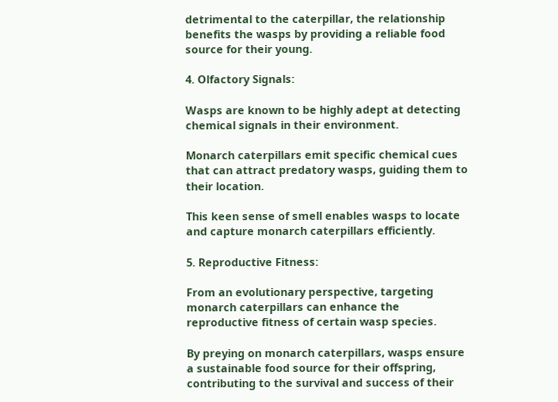detrimental to the caterpillar, the relationship benefits the wasps by providing a reliable food source for their young.

4. Olfactory Signals:

Wasps are known to be highly adept at detecting chemical signals in their environment.

Monarch caterpillars emit specific chemical cues that can attract predatory wasps, guiding them to their location.

This keen sense of smell enables wasps to locate and capture monarch caterpillars efficiently.

5. Reproductive Fitness:

From an evolutionary perspective, targeting monarch caterpillars can enhance the reproductive fitness of certain wasp species.

By preying on monarch caterpillars, wasps ensure a sustainable food source for their offspring, contributing to the survival and success of their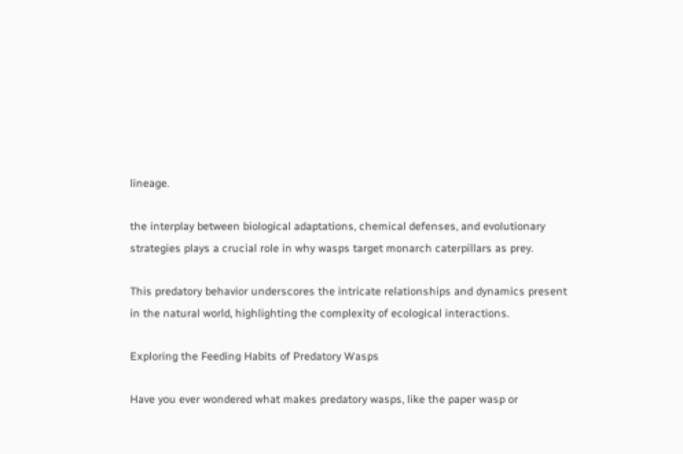lineage.

the interplay between biological adaptations, chemical defenses, and evolutionary strategies plays a crucial role in why wasps target monarch caterpillars as prey.

This predatory behavior underscores the intricate relationships and dynamics present in the natural world, highlighting the complexity of ecological interactions.

Exploring the Feeding Habits of Predatory Wasps

Have you ever wondered what makes predatory wasps, like the paper wasp or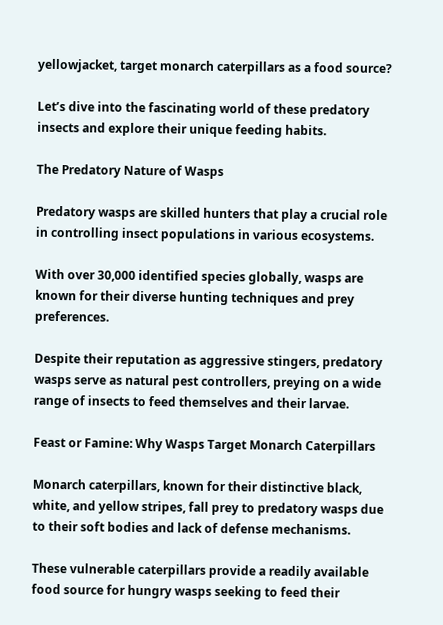yellowjacket, target monarch caterpillars as a food source?

Let’s dive into the fascinating world of these predatory insects and explore their unique feeding habits.

The Predatory Nature of Wasps

Predatory wasps are skilled hunters that play a crucial role in controlling insect populations in various ecosystems.

With over 30,000 identified species globally, wasps are known for their diverse hunting techniques and prey preferences.

Despite their reputation as aggressive stingers, predatory wasps serve as natural pest controllers, preying on a wide range of insects to feed themselves and their larvae.

Feast or Famine: Why Wasps Target Monarch Caterpillars

Monarch caterpillars, known for their distinctive black, white, and yellow stripes, fall prey to predatory wasps due to their soft bodies and lack of defense mechanisms.

These vulnerable caterpillars provide a readily available food source for hungry wasps seeking to feed their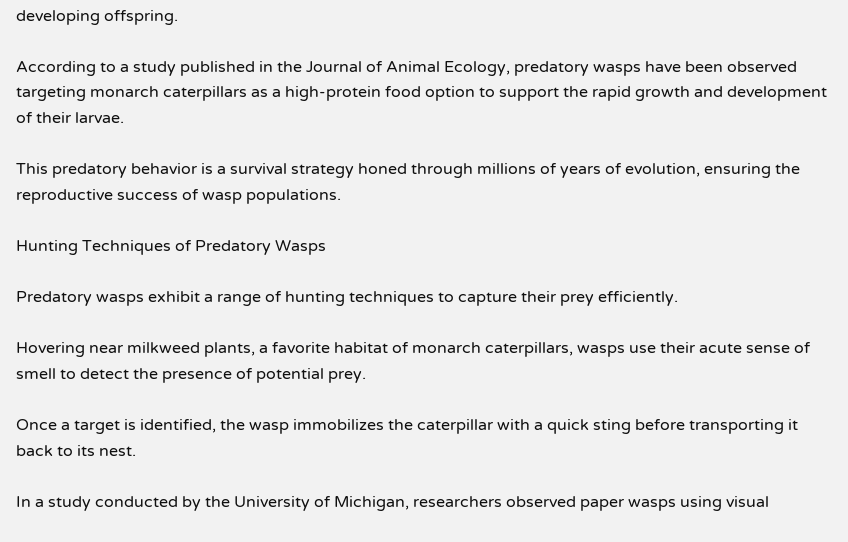developing offspring.

According to a study published in the Journal of Animal Ecology, predatory wasps have been observed targeting monarch caterpillars as a high-protein food option to support the rapid growth and development of their larvae.

This predatory behavior is a survival strategy honed through millions of years of evolution, ensuring the reproductive success of wasp populations.

Hunting Techniques of Predatory Wasps

Predatory wasps exhibit a range of hunting techniques to capture their prey efficiently.

Hovering near milkweed plants, a favorite habitat of monarch caterpillars, wasps use their acute sense of smell to detect the presence of potential prey.

Once a target is identified, the wasp immobilizes the caterpillar with a quick sting before transporting it back to its nest.

In a study conducted by the University of Michigan, researchers observed paper wasps using visual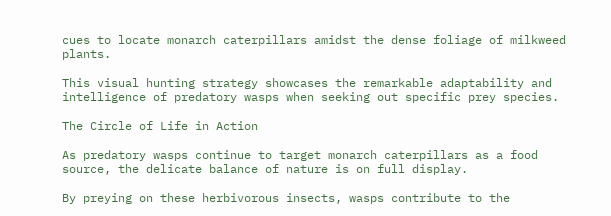cues to locate monarch caterpillars amidst the dense foliage of milkweed plants.

This visual hunting strategy showcases the remarkable adaptability and intelligence of predatory wasps when seeking out specific prey species.

The Circle of Life in Action

As predatory wasps continue to target monarch caterpillars as a food source, the delicate balance of nature is on full display.

By preying on these herbivorous insects, wasps contribute to the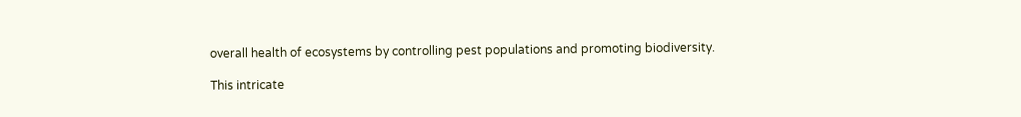overall health of ecosystems by controlling pest populations and promoting biodiversity.

This intricate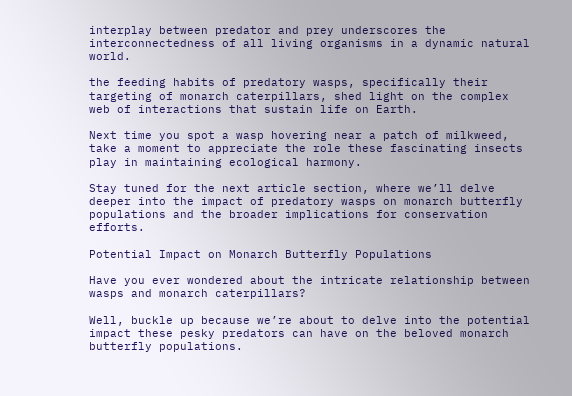interplay between predator and prey underscores the interconnectedness of all living organisms in a dynamic natural world.

the feeding habits of predatory wasps, specifically their targeting of monarch caterpillars, shed light on the complex web of interactions that sustain life on Earth.

Next time you spot a wasp hovering near a patch of milkweed, take a moment to appreciate the role these fascinating insects play in maintaining ecological harmony.

Stay tuned for the next article section, where we’ll delve deeper into the impact of predatory wasps on monarch butterfly populations and the broader implications for conservation efforts.

Potential Impact on Monarch Butterfly Populations

Have you ever wondered about the intricate relationship between wasps and monarch caterpillars?

Well, buckle up because we’re about to delve into the potential impact these pesky predators can have on the beloved monarch butterfly populations.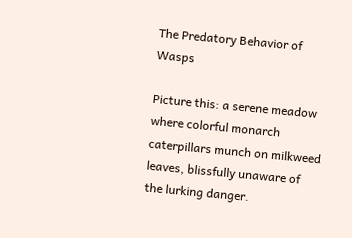The Predatory Behavior of Wasps

Picture this: a serene meadow where colorful monarch caterpillars munch on milkweed leaves, blissfully unaware of the lurking danger.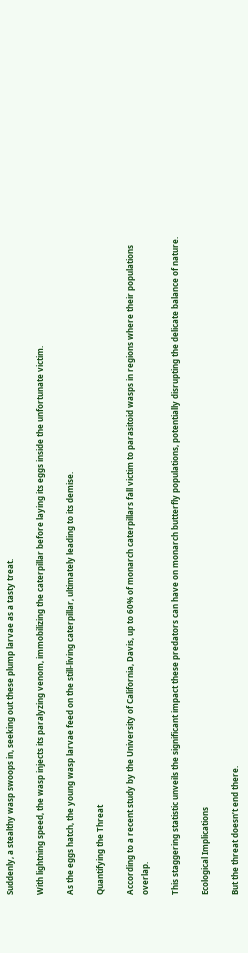Suddenly, a stealthy wasp swoops in, seeking out these plump larvae as a tasty treat.

With lightning speed, the wasp injects its paralyzing venom, immobilizing the caterpillar before laying its eggs inside the unfortunate victim.

As the eggs hatch, the young wasp larvae feed on the still-living caterpillar, ultimately leading to its demise.

Quantifying the Threat

According to a recent study by the University of California, Davis, up to 60% of monarch caterpillars fall victim to parasitoid wasps in regions where their populations overlap.

This staggering statistic unveils the significant impact these predators can have on monarch butterfly populations, potentially disrupting the delicate balance of nature.

Ecological Implications

But the threat doesn’t end there.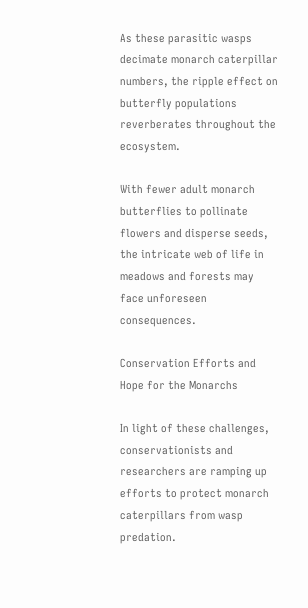As these parasitic wasps decimate monarch caterpillar numbers, the ripple effect on butterfly populations reverberates throughout the ecosystem.

With fewer adult monarch butterflies to pollinate flowers and disperse seeds, the intricate web of life in meadows and forests may face unforeseen consequences.

Conservation Efforts and Hope for the Monarchs

In light of these challenges, conservationists and researchers are ramping up efforts to protect monarch caterpillars from wasp predation.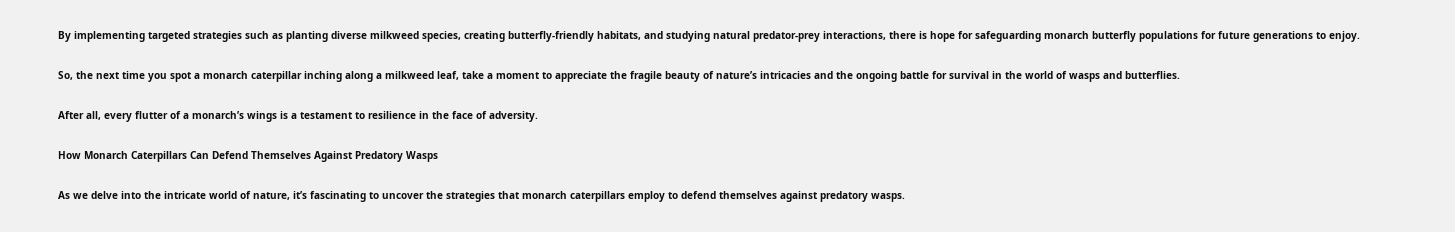By implementing targeted strategies such as planting diverse milkweed species, creating butterfly-friendly habitats, and studying natural predator-prey interactions, there is hope for safeguarding monarch butterfly populations for future generations to enjoy.

So, the next time you spot a monarch caterpillar inching along a milkweed leaf, take a moment to appreciate the fragile beauty of nature’s intricacies and the ongoing battle for survival in the world of wasps and butterflies.

After all, every flutter of a monarch’s wings is a testament to resilience in the face of adversity.

How Monarch Caterpillars Can Defend Themselves Against Predatory Wasps

As we delve into the intricate world of nature, it’s fascinating to uncover the strategies that monarch caterpillars employ to defend themselves against predatory wasps.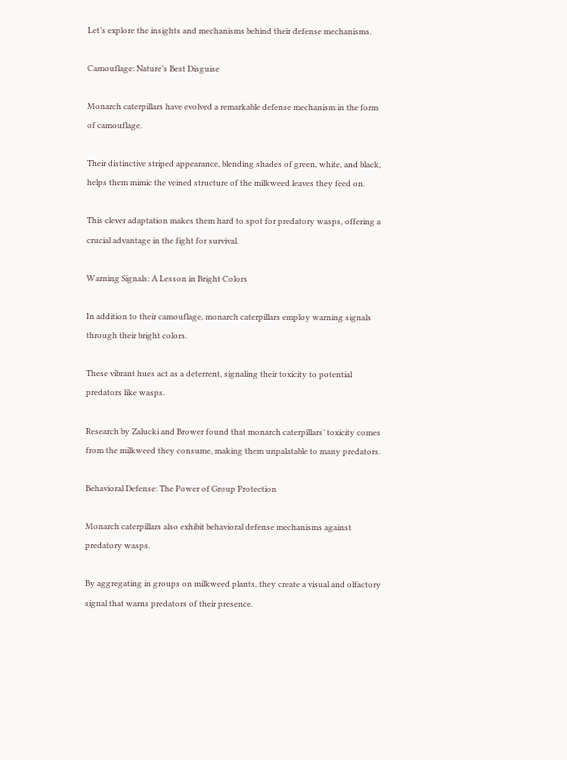Let’s explore the insights and mechanisms behind their defense mechanisms.

Camouflage: Nature’s Best Disguise

Monarch caterpillars have evolved a remarkable defense mechanism in the form of camouflage.

Their distinctive striped appearance, blending shades of green, white, and black, helps them mimic the veined structure of the milkweed leaves they feed on.

This clever adaptation makes them hard to spot for predatory wasps, offering a crucial advantage in the fight for survival.

Warning Signals: A Lesson in Bright Colors

In addition to their camouflage, monarch caterpillars employ warning signals through their bright colors.

These vibrant hues act as a deterrent, signaling their toxicity to potential predators like wasps.

Research by Zalucki and Brower found that monarch caterpillars’ toxicity comes from the milkweed they consume, making them unpalatable to many predators.

Behavioral Defense: The Power of Group Protection

Monarch caterpillars also exhibit behavioral defense mechanisms against predatory wasps.

By aggregating in groups on milkweed plants, they create a visual and olfactory signal that warns predators of their presence.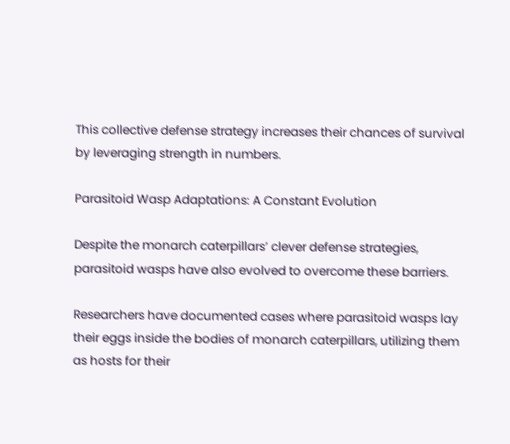This collective defense strategy increases their chances of survival by leveraging strength in numbers.

Parasitoid Wasp Adaptations: A Constant Evolution

Despite the monarch caterpillars’ clever defense strategies, parasitoid wasps have also evolved to overcome these barriers.

Researchers have documented cases where parasitoid wasps lay their eggs inside the bodies of monarch caterpillars, utilizing them as hosts for their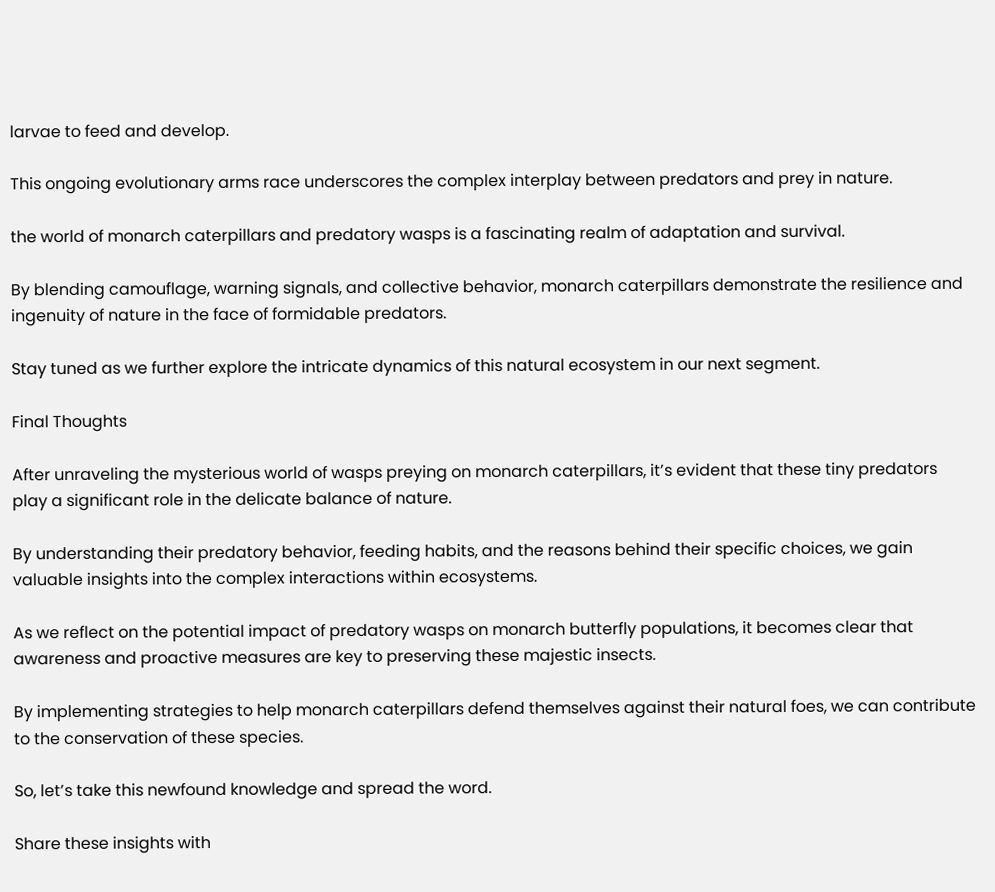larvae to feed and develop.

This ongoing evolutionary arms race underscores the complex interplay between predators and prey in nature.

the world of monarch caterpillars and predatory wasps is a fascinating realm of adaptation and survival.

By blending camouflage, warning signals, and collective behavior, monarch caterpillars demonstrate the resilience and ingenuity of nature in the face of formidable predators.

Stay tuned as we further explore the intricate dynamics of this natural ecosystem in our next segment.

Final Thoughts

After unraveling the mysterious world of wasps preying on monarch caterpillars, it’s evident that these tiny predators play a significant role in the delicate balance of nature.

By understanding their predatory behavior, feeding habits, and the reasons behind their specific choices, we gain valuable insights into the complex interactions within ecosystems.

As we reflect on the potential impact of predatory wasps on monarch butterfly populations, it becomes clear that awareness and proactive measures are key to preserving these majestic insects.

By implementing strategies to help monarch caterpillars defend themselves against their natural foes, we can contribute to the conservation of these species.

So, let’s take this newfound knowledge and spread the word.

Share these insights with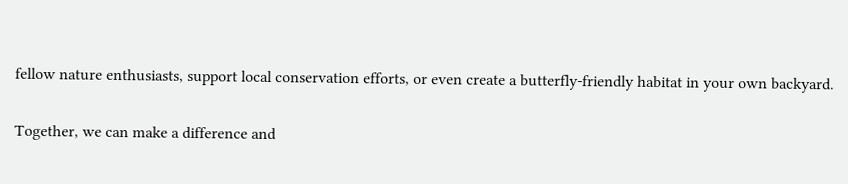fellow nature enthusiasts, support local conservation efforts, or even create a butterfly-friendly habitat in your own backyard.

Together, we can make a difference and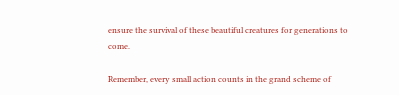ensure the survival of these beautiful creatures for generations to come.

Remember, every small action counts in the grand scheme of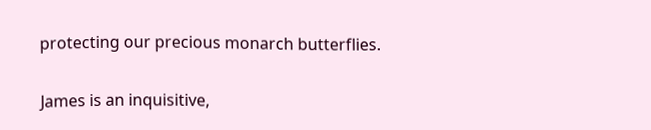protecting our precious monarch butterflies.


James is an inquisitive,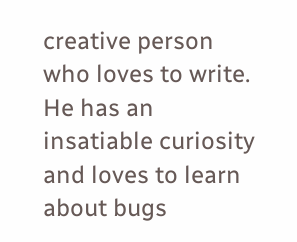creative person who loves to write. He has an insatiable curiosity and loves to learn about bugs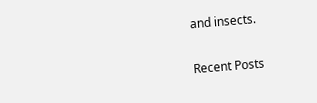and insects.

Recent Posts